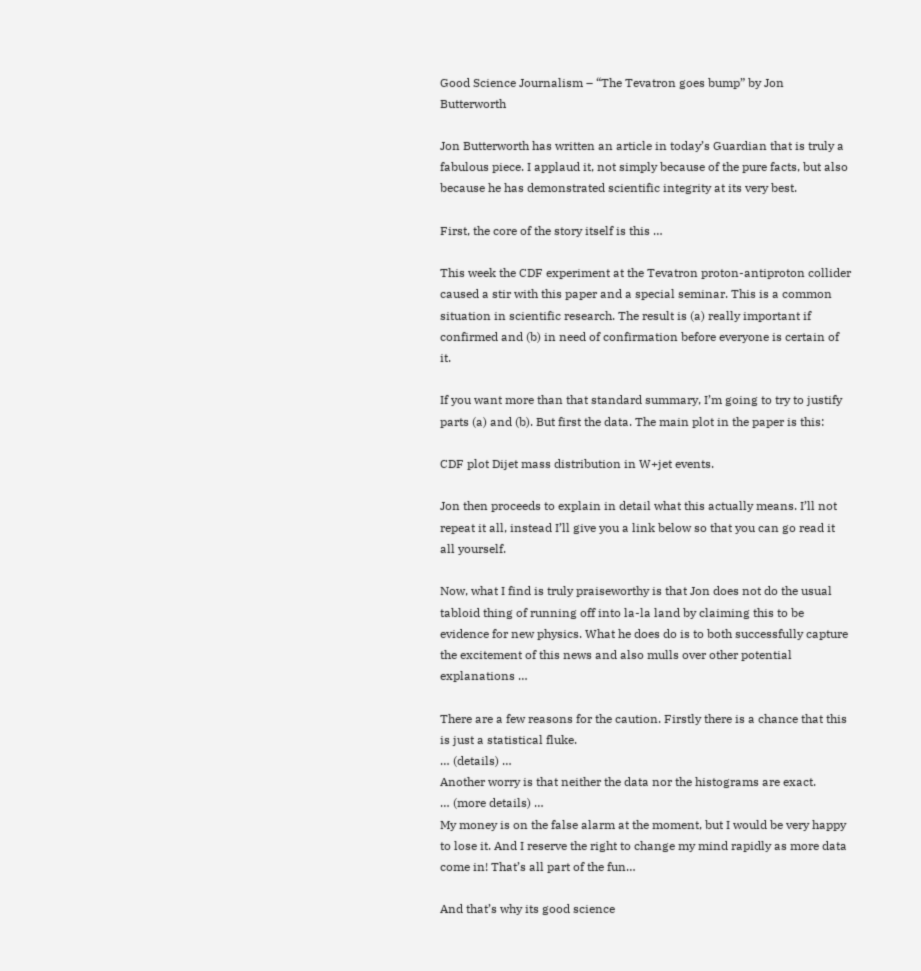Good Science Journalism – “The Tevatron goes bump” by Jon Butterworth

Jon Butterworth has written an article in today’s Guardian that is truly a fabulous piece. I applaud it, not simply because of the pure facts, but also because he has demonstrated scientific integrity at its very best.

First, the core of the story itself is this …

This week the CDF experiment at the Tevatron proton-antiproton collider caused a stir with this paper and a special seminar. This is a common situation in scientific research. The result is (a) really important if confirmed and (b) in need of confirmation before everyone is certain of it.

If you want more than that standard summary, I’m going to try to justify parts (a) and (b). But first the data. The main plot in the paper is this:

CDF plot Dijet mass distribution in W+jet events.

Jon then proceeds to explain in detail what this actually means. I’ll not repeat it all, instead I’ll give you a link below so that you can go read it all yourself.

Now, what I find is truly praiseworthy is that Jon does not do the usual tabloid thing of running off into la-la land by claiming this to be evidence for new physics. What he does do is to both successfully capture the excitement of this news and also mulls over other potential explanations …

There are a few reasons for the caution. Firstly there is a chance that this is just a statistical fluke.
… (details) …
Another worry is that neither the data nor the histograms are exact.
… (more details) …
My money is on the false alarm at the moment, but I would be very happy to lose it. And I reserve the right to change my mind rapidly as more data come in! That’s all part of the fun…

And that’s why its good science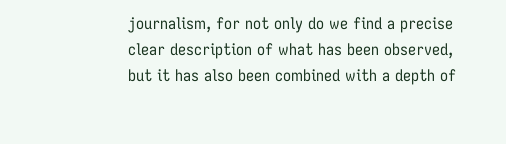journalism, for not only do we find a precise clear description of what has been observed, but it has also been combined with a depth of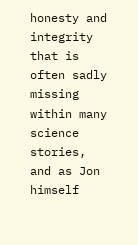honesty and integrity that is often sadly missing within many science stories, and as Jon himself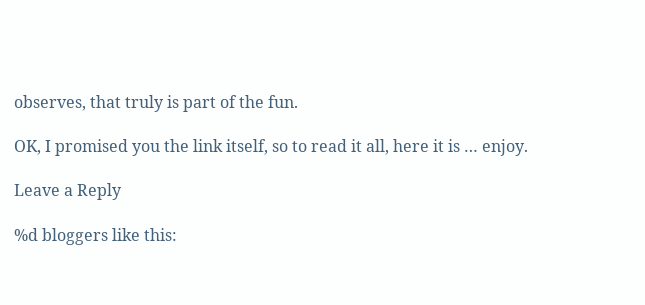observes, that truly is part of the fun.

OK, I promised you the link itself, so to read it all, here it is … enjoy.

Leave a Reply

%d bloggers like this: